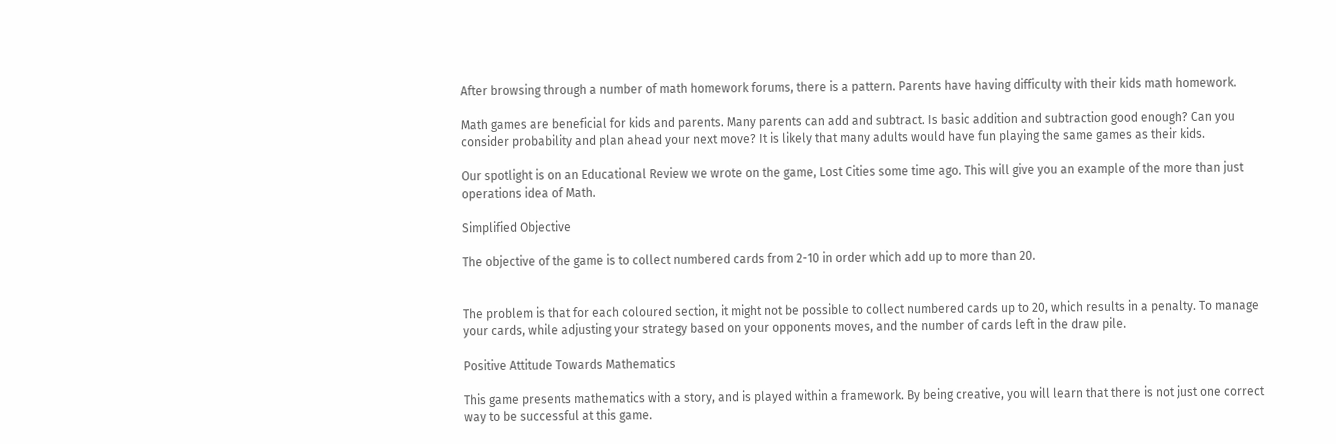After browsing through a number of math homework forums, there is a pattern. Parents have having difficulty with their kids math homework.

Math games are beneficial for kids and parents. Many parents can add and subtract. Is basic addition and subtraction good enough? Can you consider probability and plan ahead your next move? It is likely that many adults would have fun playing the same games as their kids.

Our spotlight is on an Educational Review we wrote on the game, Lost Cities some time ago. This will give you an example of the more than just operations idea of Math.

Simplified Objective

The objective of the game is to collect numbered cards from 2-10 in order which add up to more than 20.


The problem is that for each coloured section, it might not be possible to collect numbered cards up to 20, which results in a penalty. To manage your cards, while adjusting your strategy based on your opponents moves, and the number of cards left in the draw pile.

Positive Attitude Towards Mathematics

This game presents mathematics with a story, and is played within a framework. By being creative, you will learn that there is not just one correct way to be successful at this game.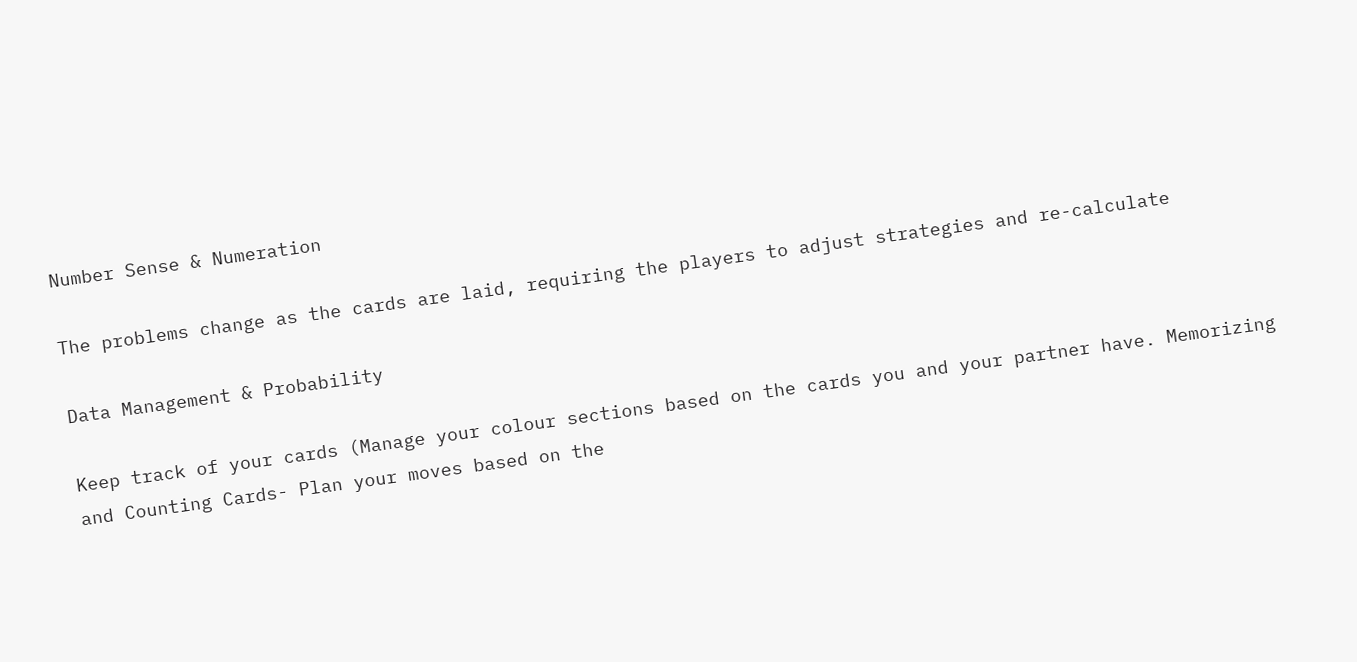Number Sense & Numeration

The problems change as the cards are laid, requiring the players to adjust strategies and re-calculate

Data Management & Probability

Keep track of your cards (Manage your colour sections based on the cards you and your partner have. Memorizing and Counting Cards- Plan your moves based on the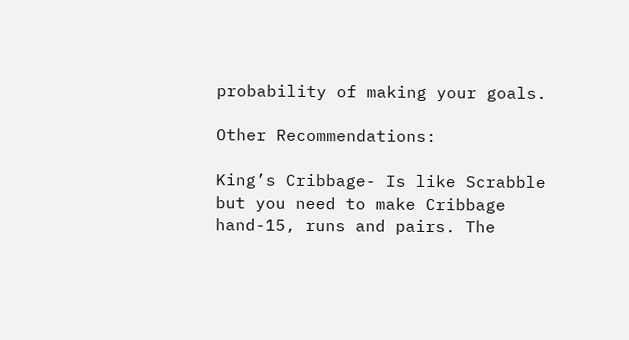probability of making your goals.

Other Recommendations:

King’s Cribbage- Is like Scrabble but you need to make Cribbage hand-15, runs and pairs. The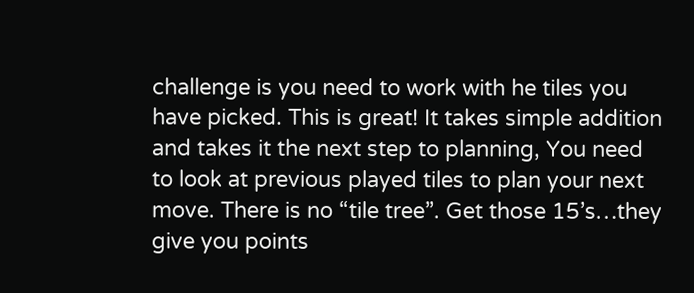challenge is you need to work with he tiles you have picked. This is great! It takes simple addition and takes it the next step to planning, You need to look at previous played tiles to plan your next move. There is no “tile tree”. Get those 15’s…they give you points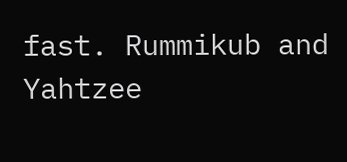fast. Rummikub and Yahtzee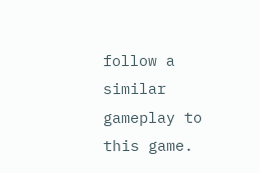follow a similar gameplay to this game.